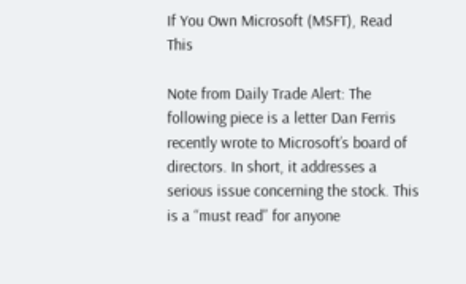If You Own Microsoft (MSFT), Read This

Note from Daily Trade Alert: The following piece is a letter Dan Ferris recently wrote to Microsoft’s board of directors. In short, it addresses a serious issue concerning the stock. This is a “must read” for anyone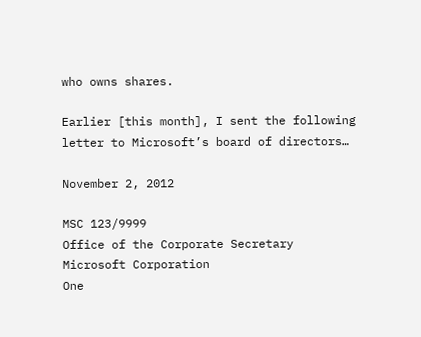who owns shares.

Earlier [this month], I sent the following letter to Microsoft’s board of directors…

November 2, 2012

MSC 123/9999
Office of the Corporate Secretary
Microsoft Corporation
One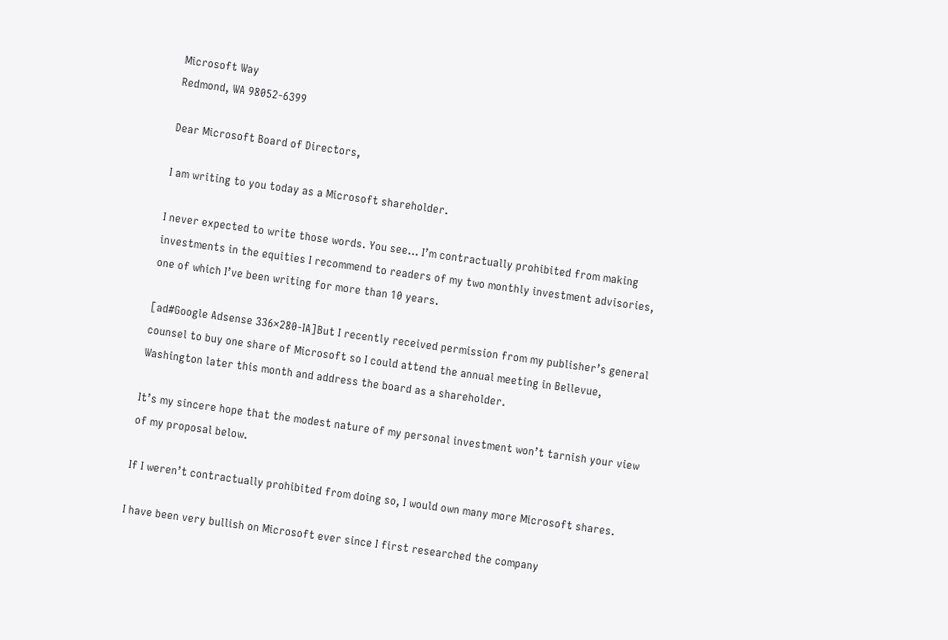Microsoft Way
Redmond, WA 98052-6399

Dear Microsoft Board of Directors,

I am writing to you today as a Microsoft shareholder.

I never expected to write those words. You see… I’m contractually prohibited from making investments in the equities I recommend to readers of my two monthly investment advisories, one of which I’ve been writing for more than 10 years.

[ad#Google Adsense 336×280-IA]But I recently received permission from my publisher’s general counsel to buy one share of Microsoft so I could attend the annual meeting in Bellevue, Washington later this month and address the board as a shareholder.

It’s my sincere hope that the modest nature of my personal investment won’t tarnish your view of my proposal below.

If I weren’t contractually prohibited from doing so, I would own many more Microsoft shares.

I have been very bullish on Microsoft ever since I first researched the company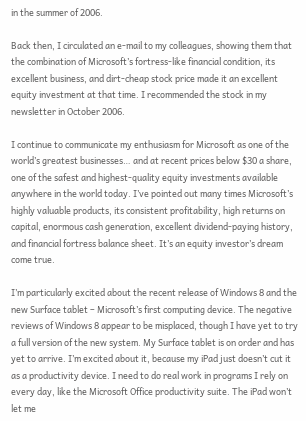in the summer of 2006.

Back then, I circulated an e-mail to my colleagues, showing them that the combination of Microsoft’s fortress-like financial condition, its excellent business, and dirt-cheap stock price made it an excellent equity investment at that time. I recommended the stock in my newsletter in October 2006.

I continue to communicate my enthusiasm for Microsoft as one of the world’s greatest businesses… and at recent prices below $30 a share, one of the safest and highest-quality equity investments available anywhere in the world today. I’ve pointed out many times Microsoft’s highly valuable products, its consistent profitability, high returns on capital, enormous cash generation, excellent dividend-paying history, and financial fortress balance sheet. It’s an equity investor’s dream come true.

I’m particularly excited about the recent release of Windows 8 and the new Surface tablet – Microsoft’s first computing device. The negative reviews of Windows 8 appear to be misplaced, though I have yet to try a full version of the new system. My Surface tablet is on order and has yet to arrive. I’m excited about it, because my iPad just doesn’t cut it as a productivity device. I need to do real work in programs I rely on every day, like the Microsoft Office productivity suite. The iPad won’t let me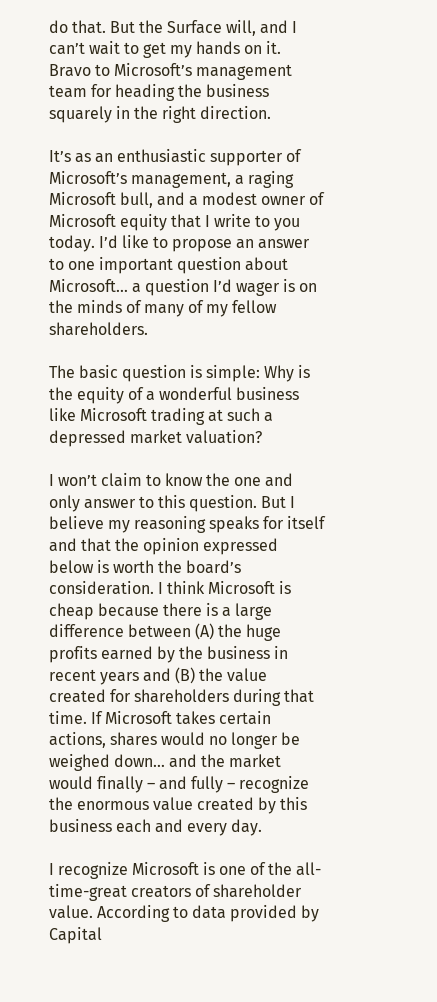do that. But the Surface will, and I can’t wait to get my hands on it. Bravo to Microsoft’s management team for heading the business squarely in the right direction.

It’s as an enthusiastic supporter of Microsoft’s management, a raging Microsoft bull, and a modest owner of Microsoft equity that I write to you today. I’d like to propose an answer to one important question about Microsoft… a question I’d wager is on the minds of many of my fellow shareholders.

The basic question is simple: Why is the equity of a wonderful business like Microsoft trading at such a depressed market valuation?

I won’t claim to know the one and only answer to this question. But I believe my reasoning speaks for itself and that the opinion expressed below is worth the board’s consideration. I think Microsoft is cheap because there is a large difference between (A) the huge profits earned by the business in recent years and (B) the value created for shareholders during that time. If Microsoft takes certain actions, shares would no longer be weighed down… and the market would finally – and fully – recognize the enormous value created by this business each and every day.

I recognize Microsoft is one of the all-time-great creators of shareholder value. According to data provided by Capital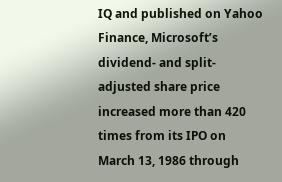IQ and published on Yahoo Finance, Microsoft’s dividend- and split-adjusted share price increased more than 420 times from its IPO on March 13, 1986 through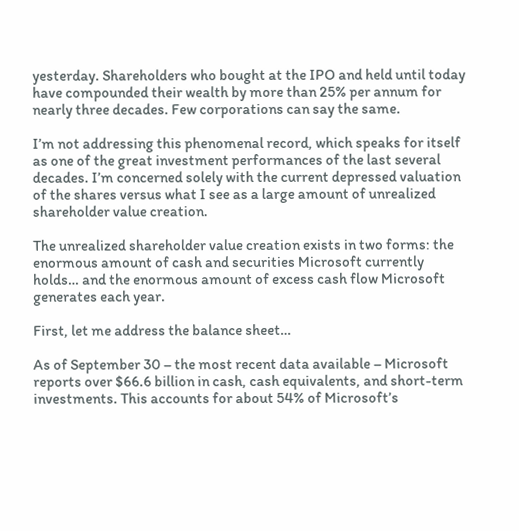yesterday. Shareholders who bought at the IPO and held until today have compounded their wealth by more than 25% per annum for nearly three decades. Few corporations can say the same.

I’m not addressing this phenomenal record, which speaks for itself as one of the great investment performances of the last several decades. I’m concerned solely with the current depressed valuation of the shares versus what I see as a large amount of unrealized shareholder value creation.

The unrealized shareholder value creation exists in two forms: the enormous amount of cash and securities Microsoft currently holds… and the enormous amount of excess cash flow Microsoft generates each year.

First, let me address the balance sheet…

As of September 30 – the most recent data available – Microsoft reports over $66.6 billion in cash, cash equivalents, and short-term investments. This accounts for about 54% of Microsoft’s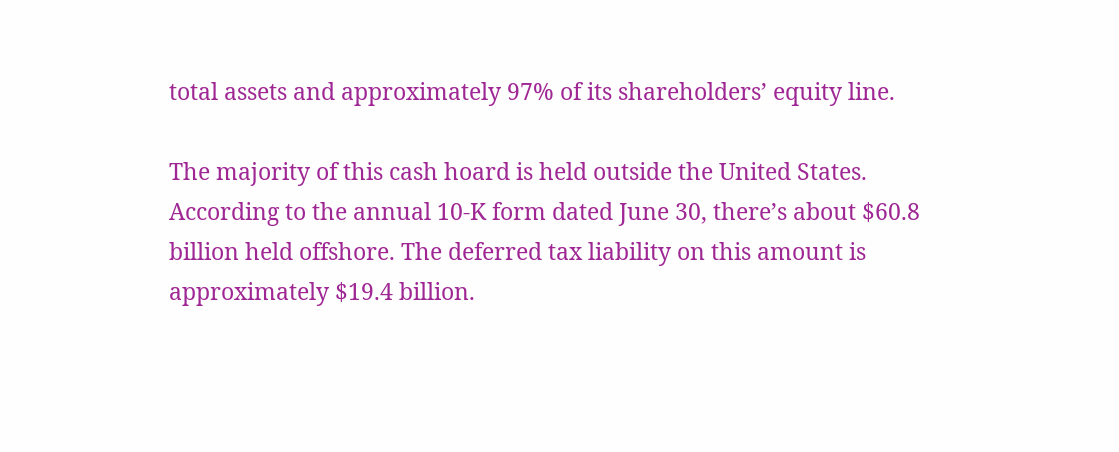total assets and approximately 97% of its shareholders’ equity line.

The majority of this cash hoard is held outside the United States. According to the annual 10-K form dated June 30, there’s about $60.8 billion held offshore. The deferred tax liability on this amount is approximately $19.4 billion.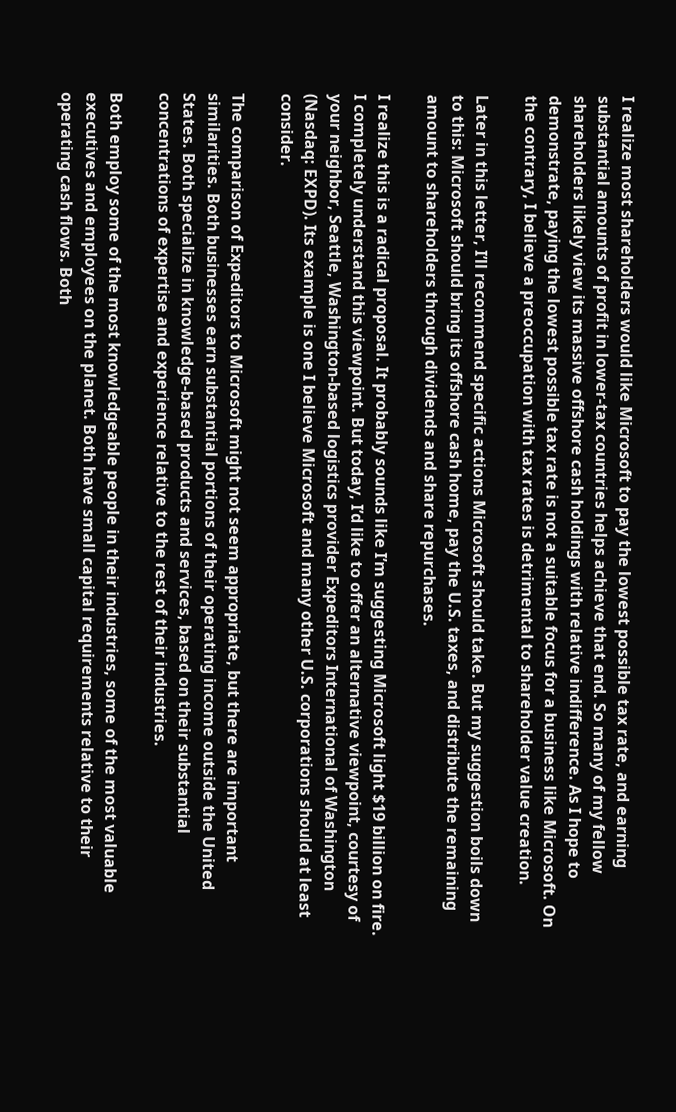I realize most shareholders would like Microsoft to pay the lowest possible tax rate, and earning substantial amounts of profit in lower-tax countries helps achieve that end. So many of my fellow shareholders likely view its massive offshore cash holdings with relative indifference. As I hope to demonstrate, paying the lowest possible tax rate is not a suitable focus for a business like Microsoft. On the contrary, I believe a preoccupation with tax rates is detrimental to shareholder value creation.

Later in this letter, I’ll recommend specific actions Microsoft should take. But my suggestion boils down to this: Microsoft should bring its offshore cash home, pay the U.S. taxes, and distribute the remaining amount to shareholders through dividends and share repurchases.

I realize this is a radical proposal. It probably sounds like I’m suggesting Microsoft light $19 billion on fire. I completely understand this viewpoint. But today, I’d like to offer an alternative viewpoint, courtesy of your neighbor, Seattle, Washington-based logistics provider Expeditors International of Washington (Nasdaq: EXPD). Its example is one I believe Microsoft and many other U.S. corporations should at least consider.

The comparison of Expeditors to Microsoft might not seem appropriate, but there are important similarities. Both businesses earn substantial portions of their operating income outside the United States. Both specialize in knowledge-based products and services, based on their substantial concentrations of expertise and experience relative to the rest of their industries.

Both employ some of the most knowledgeable people in their industries, some of the most valuable executives and employees on the planet. Both have small capital requirements relative to their operating cash flows. Both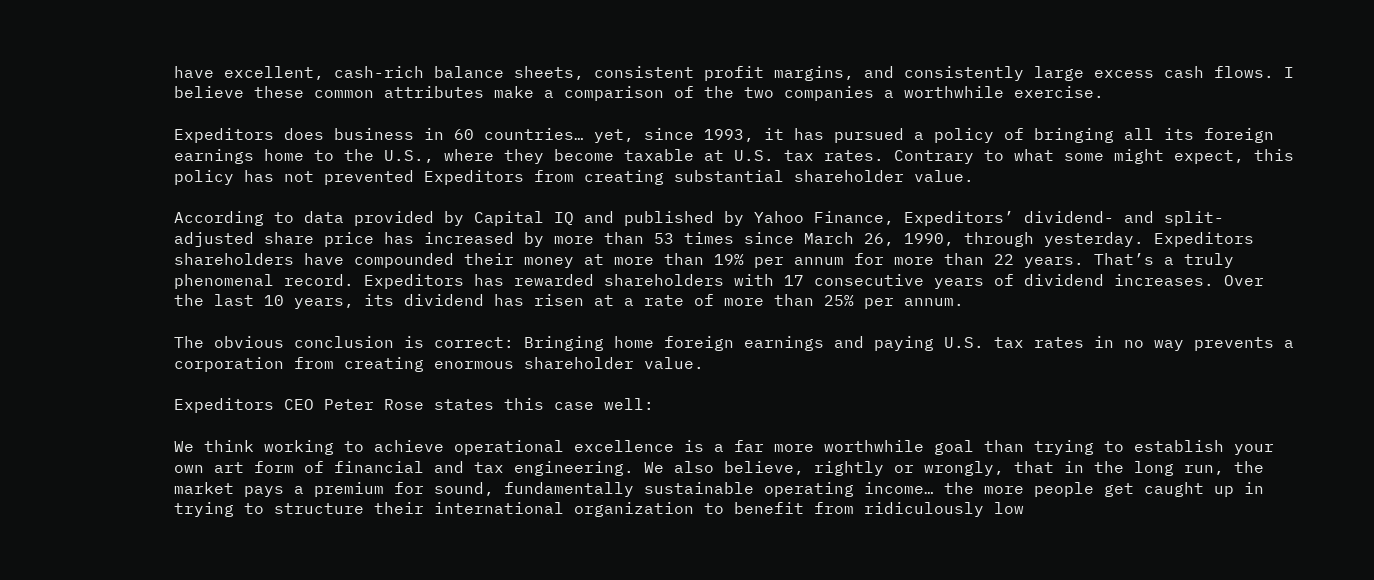have excellent, cash-rich balance sheets, consistent profit margins, and consistently large excess cash flows. I believe these common attributes make a comparison of the two companies a worthwhile exercise.

Expeditors does business in 60 countries… yet, since 1993, it has pursued a policy of bringing all its foreign earnings home to the U.S., where they become taxable at U.S. tax rates. Contrary to what some might expect, this policy has not prevented Expeditors from creating substantial shareholder value.

According to data provided by Capital IQ and published by Yahoo Finance, Expeditors’ dividend- and split-adjusted share price has increased by more than 53 times since March 26, 1990, through yesterday. Expeditors shareholders have compounded their money at more than 19% per annum for more than 22 years. That’s a truly phenomenal record. Expeditors has rewarded shareholders with 17 consecutive years of dividend increases. Over the last 10 years, its dividend has risen at a rate of more than 25% per annum.

The obvious conclusion is correct: Bringing home foreign earnings and paying U.S. tax rates in no way prevents a corporation from creating enormous shareholder value.

Expeditors CEO Peter Rose states this case well:

We think working to achieve operational excellence is a far more worthwhile goal than trying to establish your own art form of financial and tax engineering. We also believe, rightly or wrongly, that in the long run, the market pays a premium for sound, fundamentally sustainable operating income… the more people get caught up in trying to structure their international organization to benefit from ridiculously low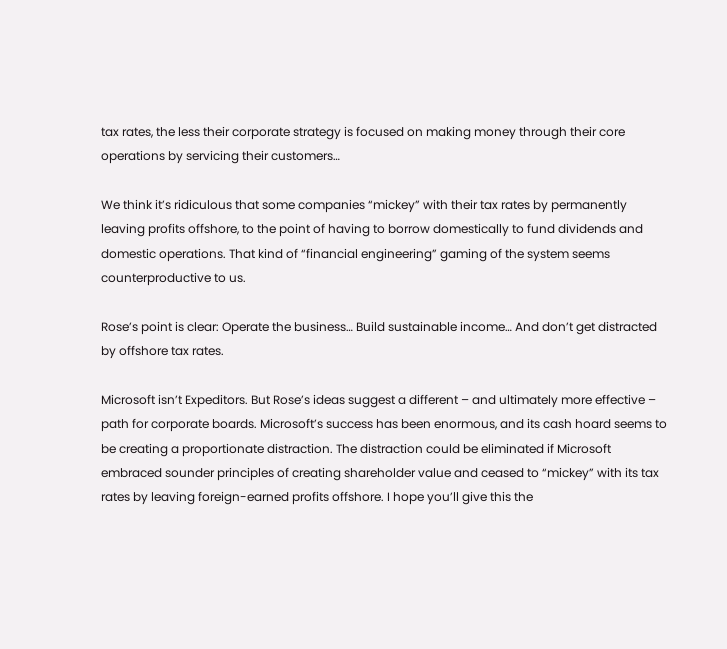tax rates, the less their corporate strategy is focused on making money through their core operations by servicing their customers…

We think it’s ridiculous that some companies “mickey” with their tax rates by permanently leaving profits offshore, to the point of having to borrow domestically to fund dividends and domestic operations. That kind of “financial engineering” gaming of the system seems counterproductive to us.

Rose’s point is clear: Operate the business… Build sustainable income… And don’t get distracted by offshore tax rates.

Microsoft isn’t Expeditors. But Rose’s ideas suggest a different – and ultimately more effective – path for corporate boards. Microsoft’s success has been enormous, and its cash hoard seems to be creating a proportionate distraction. The distraction could be eliminated if Microsoft embraced sounder principles of creating shareholder value and ceased to “mickey” with its tax rates by leaving foreign-earned profits offshore. I hope you’ll give this the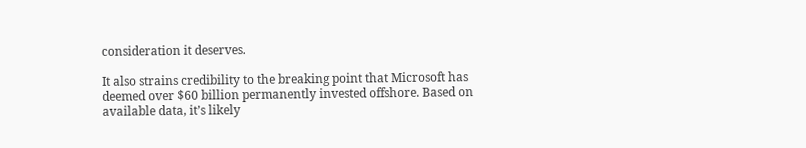consideration it deserves.

It also strains credibility to the breaking point that Microsoft has deemed over $60 billion permanently invested offshore. Based on available data, it’s likely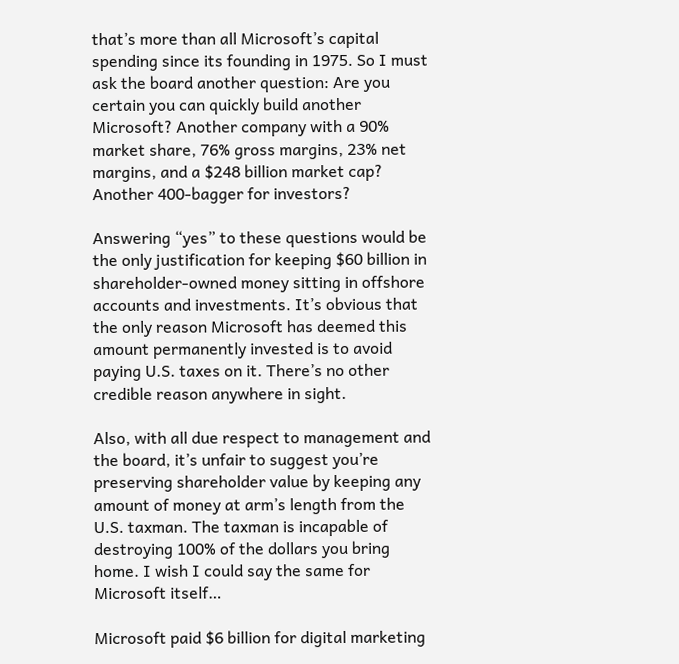that’s more than all Microsoft’s capital spending since its founding in 1975. So I must ask the board another question: Are you certain you can quickly build another Microsoft? Another company with a 90% market share, 76% gross margins, 23% net margins, and a $248 billion market cap? Another 400-bagger for investors?

Answering “yes” to these questions would be the only justification for keeping $60 billion in shareholder-owned money sitting in offshore accounts and investments. It’s obvious that the only reason Microsoft has deemed this amount permanently invested is to avoid paying U.S. taxes on it. There’s no other credible reason anywhere in sight.

Also, with all due respect to management and the board, it’s unfair to suggest you’re preserving shareholder value by keeping any amount of money at arm’s length from the U.S. taxman. The taxman is incapable of destroying 100% of the dollars you bring home. I wish I could say the same for Microsoft itself…

Microsoft paid $6 billion for digital marketing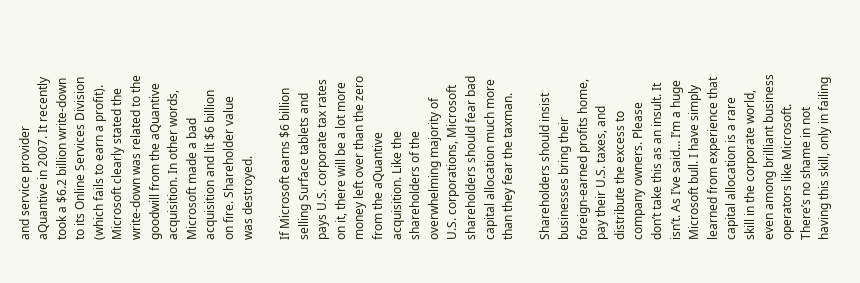and service provider aQuantive in 2007. It recently took a $6.2 billion write-down to its Online Services Division (which fails to earn a profit). Microsoft clearly stated the write-down was related to the goodwill from the aQuantive acquisition. In other words, Microsoft made a bad acquisition and lit $6 billion on fire. Shareholder value was destroyed.

If Microsoft earns $6 billion selling Surface tablets and pays U.S. corporate tax rates on it, there will be a lot more money left over than the zero from the aQuantive acquisition. Like the shareholders of the overwhelming majority of U.S. corporations, Microsoft shareholders should fear bad capital allocation much more than they fear the taxman.

Shareholders should insist businesses bring their foreign-earned profits home, pay their U.S. taxes, and distribute the excess to company owners. Please don’t take this as an insult. It isn’t. As I’ve said… I’m a huge Microsoft bull. I have simply learned from experience that capital allocation is a rare skill in the corporate world, even among brilliant business operators like Microsoft. There’s no shame in not having this skill, only in failing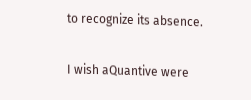to recognize its absence.

I wish aQuantive were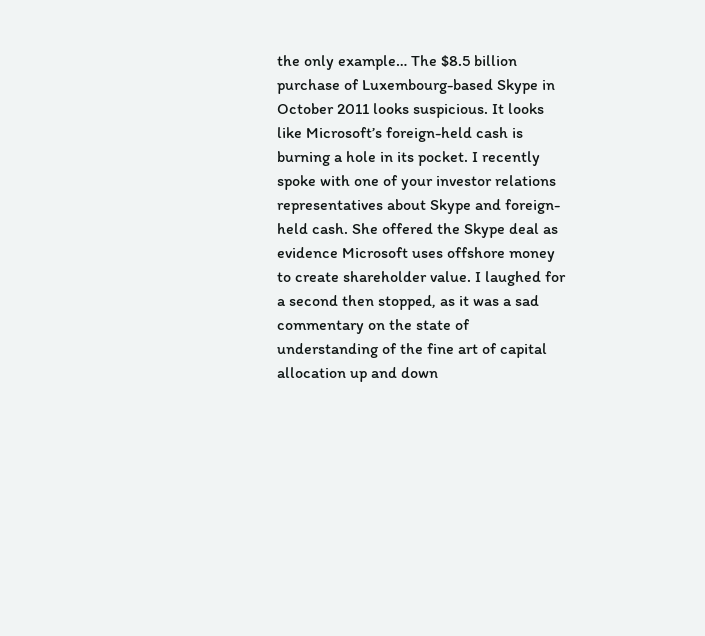the only example… The $8.5 billion purchase of Luxembourg-based Skype in October 2011 looks suspicious. It looks like Microsoft’s foreign-held cash is burning a hole in its pocket. I recently spoke with one of your investor relations representatives about Skype and foreign-held cash. She offered the Skype deal as evidence Microsoft uses offshore money to create shareholder value. I laughed for a second then stopped, as it was a sad commentary on the state of understanding of the fine art of capital allocation up and down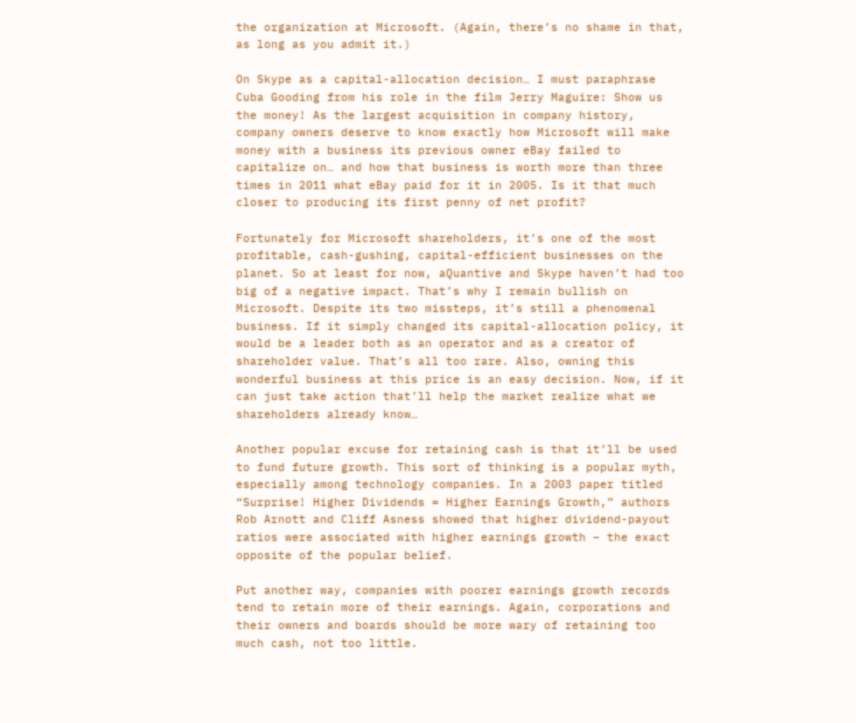the organization at Microsoft. (Again, there’s no shame in that, as long as you admit it.)

On Skype as a capital-allocation decision… I must paraphrase Cuba Gooding from his role in the film Jerry Maguire: Show us the money! As the largest acquisition in company history, company owners deserve to know exactly how Microsoft will make money with a business its previous owner eBay failed to capitalize on… and how that business is worth more than three times in 2011 what eBay paid for it in 2005. Is it that much closer to producing its first penny of net profit?

Fortunately for Microsoft shareholders, it’s one of the most profitable, cash-gushing, capital-efficient businesses on the planet. So at least for now, aQuantive and Skype haven’t had too big of a negative impact. That’s why I remain bullish on Microsoft. Despite its two missteps, it’s still a phenomenal business. If it simply changed its capital-allocation policy, it would be a leader both as an operator and as a creator of shareholder value. That’s all too rare. Also, owning this wonderful business at this price is an easy decision. Now, if it can just take action that’ll help the market realize what we shareholders already know…

Another popular excuse for retaining cash is that it’ll be used to fund future growth. This sort of thinking is a popular myth, especially among technology companies. In a 2003 paper titled “Surprise! Higher Dividends = Higher Earnings Growth,” authors Rob Arnott and Cliff Asness showed that higher dividend-payout ratios were associated with higher earnings growth – the exact opposite of the popular belief.

Put another way, companies with poorer earnings growth records tend to retain more of their earnings. Again, corporations and their owners and boards should be more wary of retaining too much cash, not too little.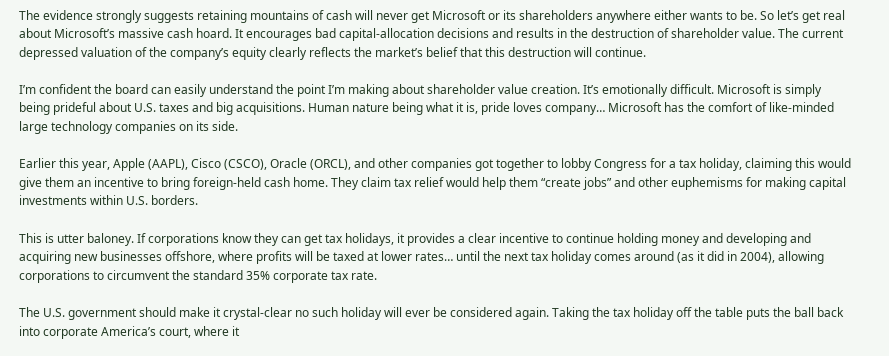The evidence strongly suggests retaining mountains of cash will never get Microsoft or its shareholders anywhere either wants to be. So let’s get real about Microsoft’s massive cash hoard. It encourages bad capital-allocation decisions and results in the destruction of shareholder value. The current depressed valuation of the company’s equity clearly reflects the market’s belief that this destruction will continue.

I’m confident the board can easily understand the point I’m making about shareholder value creation. It’s emotionally difficult. Microsoft is simply being prideful about U.S. taxes and big acquisitions. Human nature being what it is, pride loves company… Microsoft has the comfort of like-minded large technology companies on its side.

Earlier this year, Apple (AAPL), Cisco (CSCO), Oracle (ORCL), and other companies got together to lobby Congress for a tax holiday, claiming this would give them an incentive to bring foreign-held cash home. They claim tax relief would help them “create jobs” and other euphemisms for making capital investments within U.S. borders.

This is utter baloney. If corporations know they can get tax holidays, it provides a clear incentive to continue holding money and developing and acquiring new businesses offshore, where profits will be taxed at lower rates… until the next tax holiday comes around (as it did in 2004), allowing corporations to circumvent the standard 35% corporate tax rate.

The U.S. government should make it crystal-clear no such holiday will ever be considered again. Taking the tax holiday off the table puts the ball back into corporate America’s court, where it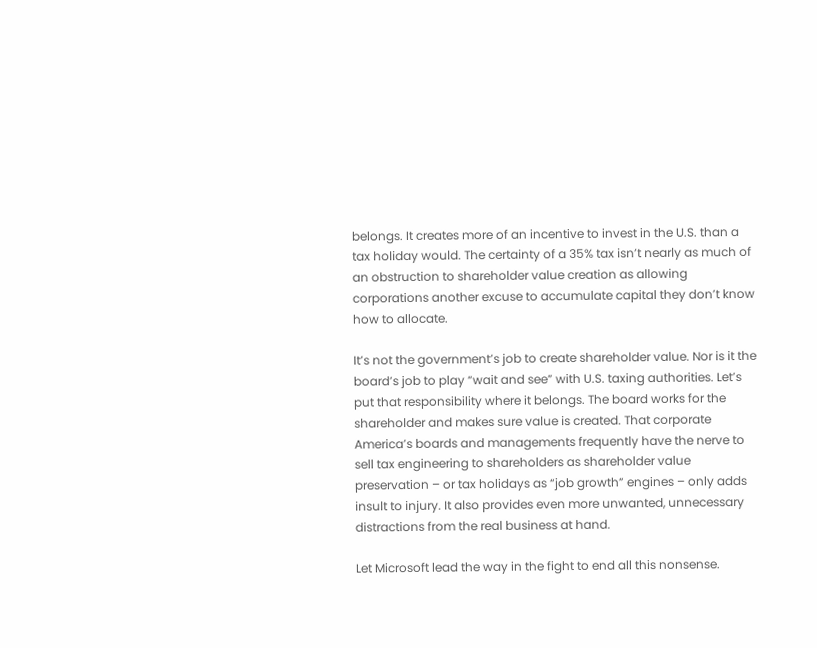belongs. It creates more of an incentive to invest in the U.S. than a tax holiday would. The certainty of a 35% tax isn’t nearly as much of an obstruction to shareholder value creation as allowing corporations another excuse to accumulate capital they don’t know how to allocate.

It’s not the government’s job to create shareholder value. Nor is it the board’s job to play “wait and see” with U.S. taxing authorities. Let’s put that responsibility where it belongs. The board works for the shareholder and makes sure value is created. That corporate America’s boards and managements frequently have the nerve to sell tax engineering to shareholders as shareholder value preservation – or tax holidays as “job growth” engines – only adds insult to injury. It also provides even more unwanted, unnecessary distractions from the real business at hand.

Let Microsoft lead the way in the fight to end all this nonsense.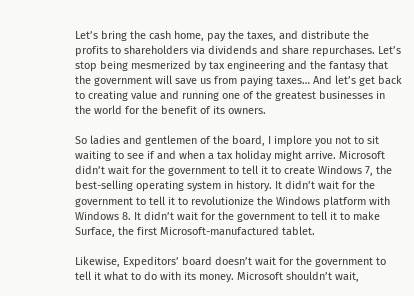Let’s bring the cash home, pay the taxes, and distribute the profits to shareholders via dividends and share repurchases. Let’s stop being mesmerized by tax engineering and the fantasy that the government will save us from paying taxes… And let’s get back to creating value and running one of the greatest businesses in the world for the benefit of its owners.

So ladies and gentlemen of the board, I implore you not to sit waiting to see if and when a tax holiday might arrive. Microsoft didn’t wait for the government to tell it to create Windows 7, the best-selling operating system in history. It didn’t wait for the government to tell it to revolutionize the Windows platform with Windows 8. It didn’t wait for the government to tell it to make Surface, the first Microsoft-manufactured tablet.

Likewise, Expeditors’ board doesn’t wait for the government to tell it what to do with its money. Microsoft shouldn’t wait,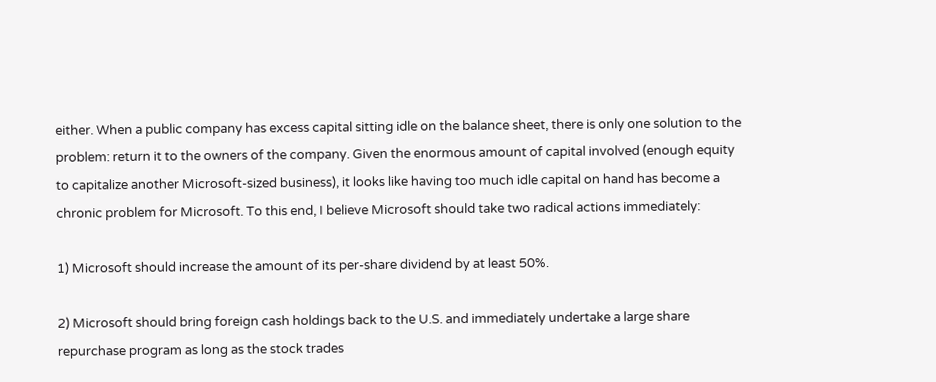either. When a public company has excess capital sitting idle on the balance sheet, there is only one solution to the problem: return it to the owners of the company. Given the enormous amount of capital involved (enough equity to capitalize another Microsoft-sized business), it looks like having too much idle capital on hand has become a chronic problem for Microsoft. To this end, I believe Microsoft should take two radical actions immediately:

1) Microsoft should increase the amount of its per-share dividend by at least 50%.

2) Microsoft should bring foreign cash holdings back to the U.S. and immediately undertake a large share repurchase program as long as the stock trades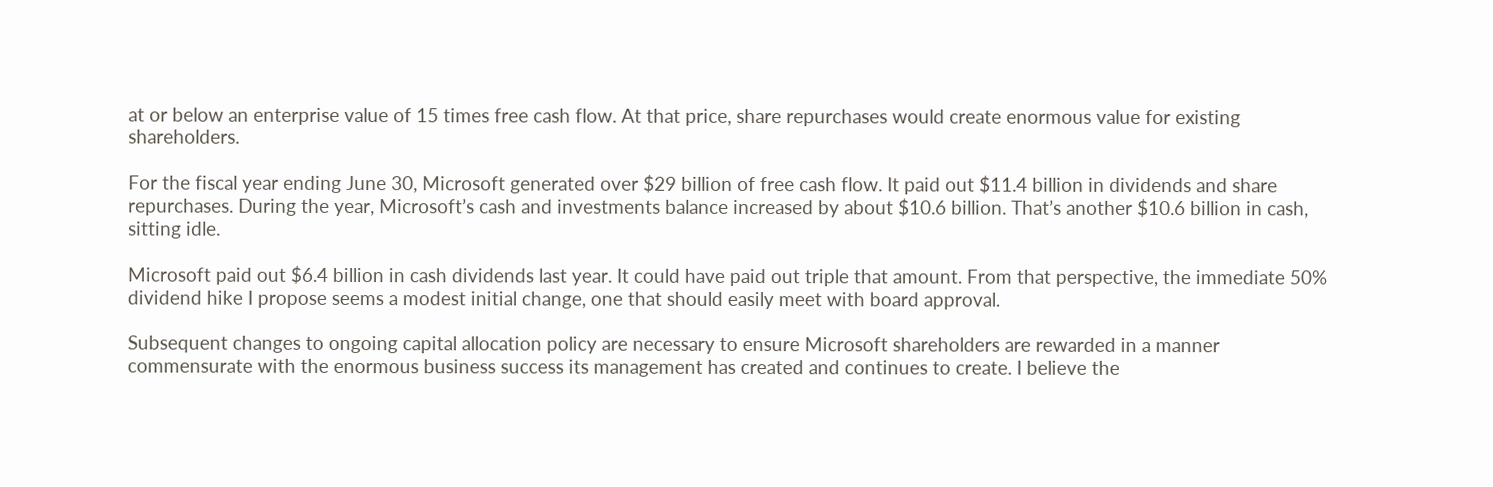at or below an enterprise value of 15 times free cash flow. At that price, share repurchases would create enormous value for existing shareholders.

For the fiscal year ending June 30, Microsoft generated over $29 billion of free cash flow. It paid out $11.4 billion in dividends and share repurchases. During the year, Microsoft’s cash and investments balance increased by about $10.6 billion. That’s another $10.6 billion in cash, sitting idle.

Microsoft paid out $6.4 billion in cash dividends last year. It could have paid out triple that amount. From that perspective, the immediate 50% dividend hike I propose seems a modest initial change, one that should easily meet with board approval.

Subsequent changes to ongoing capital allocation policy are necessary to ensure Microsoft shareholders are rewarded in a manner commensurate with the enormous business success its management has created and continues to create. I believe the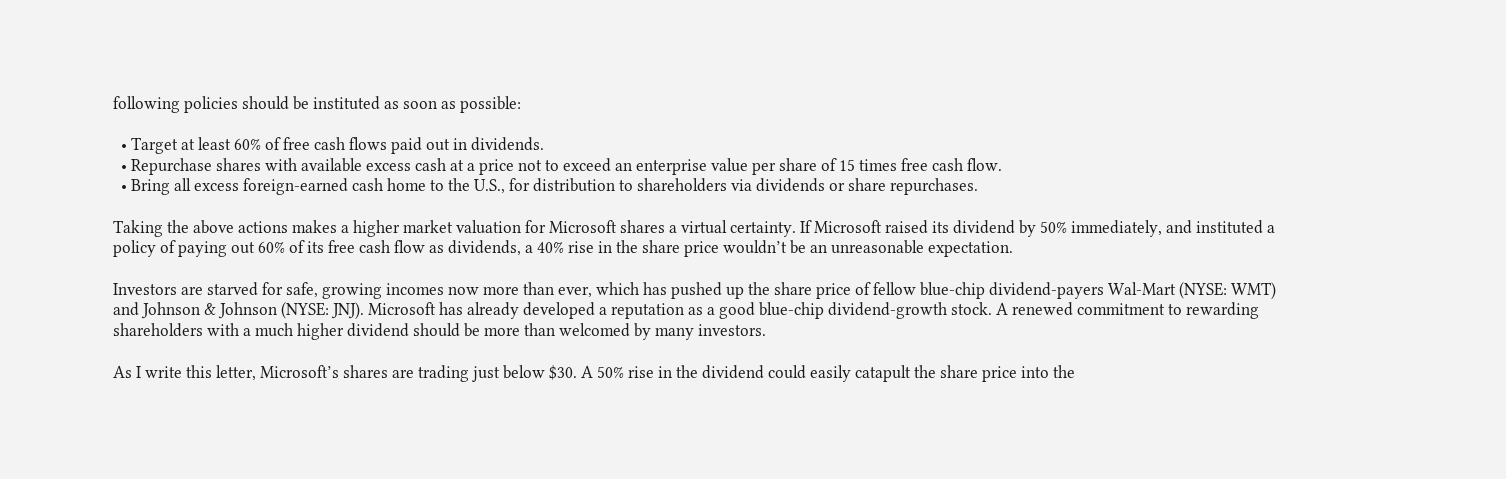following policies should be instituted as soon as possible:

  • Target at least 60% of free cash flows paid out in dividends.
  • Repurchase shares with available excess cash at a price not to exceed an enterprise value per share of 15 times free cash flow.
  • Bring all excess foreign-earned cash home to the U.S., for distribution to shareholders via dividends or share repurchases.

Taking the above actions makes a higher market valuation for Microsoft shares a virtual certainty. If Microsoft raised its dividend by 50% immediately, and instituted a policy of paying out 60% of its free cash flow as dividends, a 40% rise in the share price wouldn’t be an unreasonable expectation.

Investors are starved for safe, growing incomes now more than ever, which has pushed up the share price of fellow blue-chip dividend-payers Wal-Mart (NYSE: WMT) and Johnson & Johnson (NYSE: JNJ). Microsoft has already developed a reputation as a good blue-chip dividend-growth stock. A renewed commitment to rewarding shareholders with a much higher dividend should be more than welcomed by many investors.

As I write this letter, Microsoft’s shares are trading just below $30. A 50% rise in the dividend could easily catapult the share price into the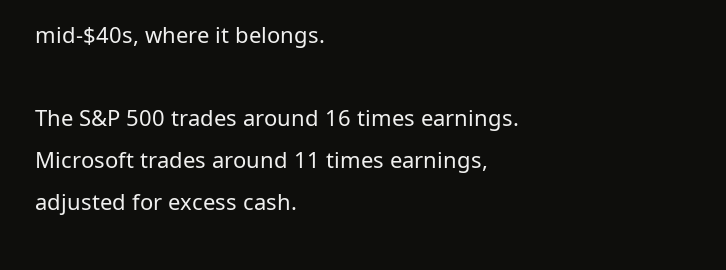mid-$40s, where it belongs.

The S&P 500 trades around 16 times earnings. Microsoft trades around 11 times earnings, adjusted for excess cash.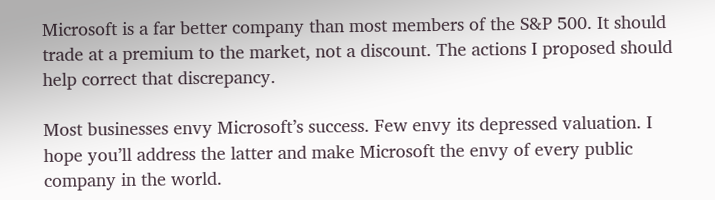Microsoft is a far better company than most members of the S&P 500. It should trade at a premium to the market, not a discount. The actions I proposed should help correct that discrepancy.

Most businesses envy Microsoft’s success. Few envy its depressed valuation. I hope you’ll address the latter and make Microsoft the envy of every public company in the world.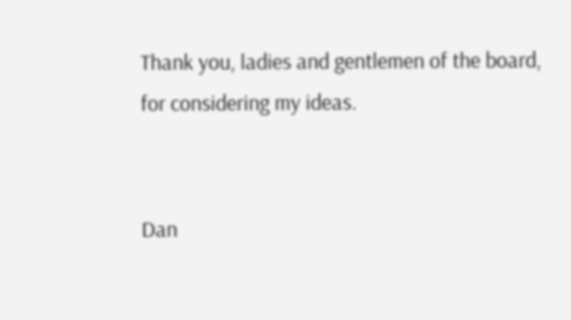Thank you, ladies and gentlemen of the board, for considering my ideas.


Dan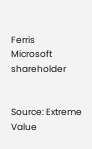Ferris
Microsoft shareholder


Source: Extreme Value